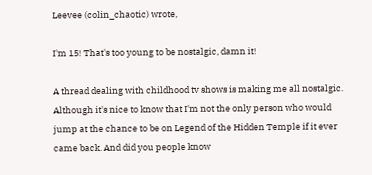Leevee (colin_chaotic) wrote,

I'm 15! That's too young to be nostalgic, damn it!

A thread dealing with childhood tv shows is making me all nostalgic. Although it's nice to know that I'm not the only person who would jump at the chance to be on Legend of the Hidden Temple if it ever came back. And did you people know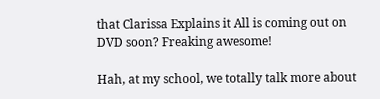that Clarissa Explains it All is coming out on DVD soon? Freaking awesome!

Hah, at my school, we totally talk more about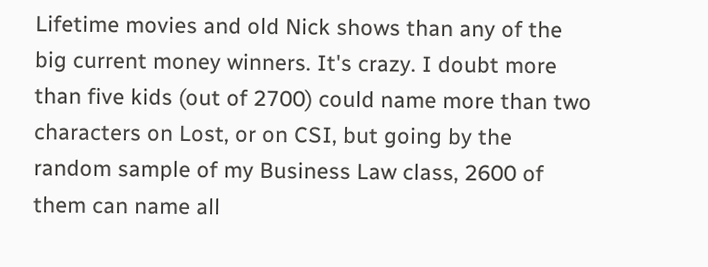Lifetime movies and old Nick shows than any of the big current money winners. It's crazy. I doubt more than five kids (out of 2700) could name more than two characters on Lost, or on CSI, but going by the random sample of my Business Law class, 2600 of them can name all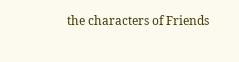the characters of Friends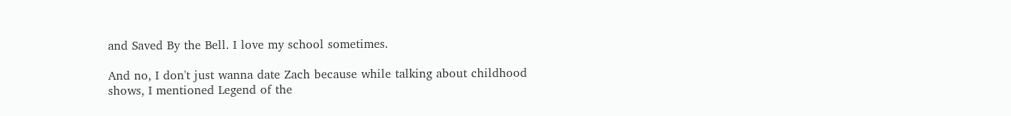and Saved By the Bell. I love my school sometimes.

And no, I don't just wanna date Zach because while talking about childhood shows, I mentioned Legend of the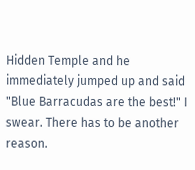Hidden Temple and he immediately jumped up and said "Blue Barracudas are the best!" I swear. There has to be another reason.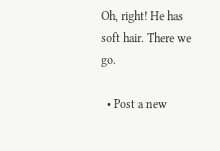Oh, right! He has soft hair. There we go.

  • Post a new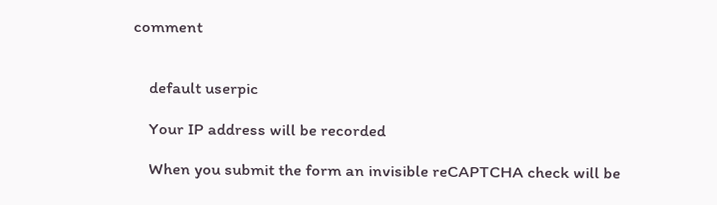comment


    default userpic

    Your IP address will be recorded

    When you submit the form an invisible reCAPTCHA check will be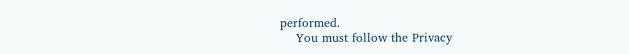performed.
    You must follow the Privacy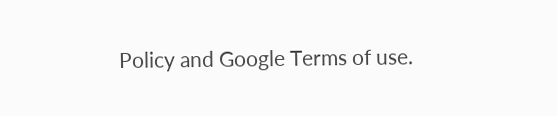Policy and Google Terms of use.